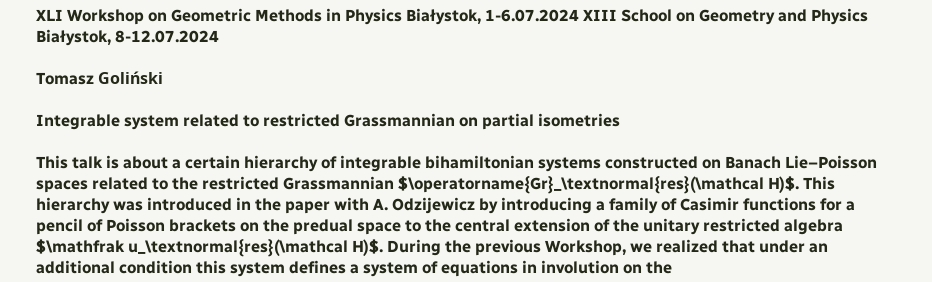XLI Workshop on Geometric Methods in Physics Białystok, 1-6.07.2024 XIII School on Geometry and Physics Białystok, 8-12.07.2024

Tomasz Goliński

Integrable system related to restricted Grassmannian on partial isometries

This talk is about a certain hierarchy of integrable bihamiltonian systems constructed on Banach Lie–Poisson spaces related to the restricted Grassmannian $\operatorname{Gr}_\textnormal{res}(\mathcal H)$. This hierarchy was introduced in the paper with A. Odzijewicz by introducing a family of Casimir functions for a pencil of Poisson brackets on the predual space to the central extension of the unitary restricted algebra $\mathfrak u_\textnormal{res}(\mathcal H)$. During the previous Workshop, we realized that under an additional condition this system defines a system of equations in involution on the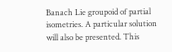Banach Lie groupoid of partial isometries. A particular solution will also be presented. This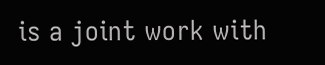is a joint work with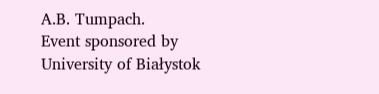A.B. Tumpach.
Event sponsored by
University of Białystok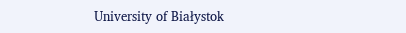University of Białystok